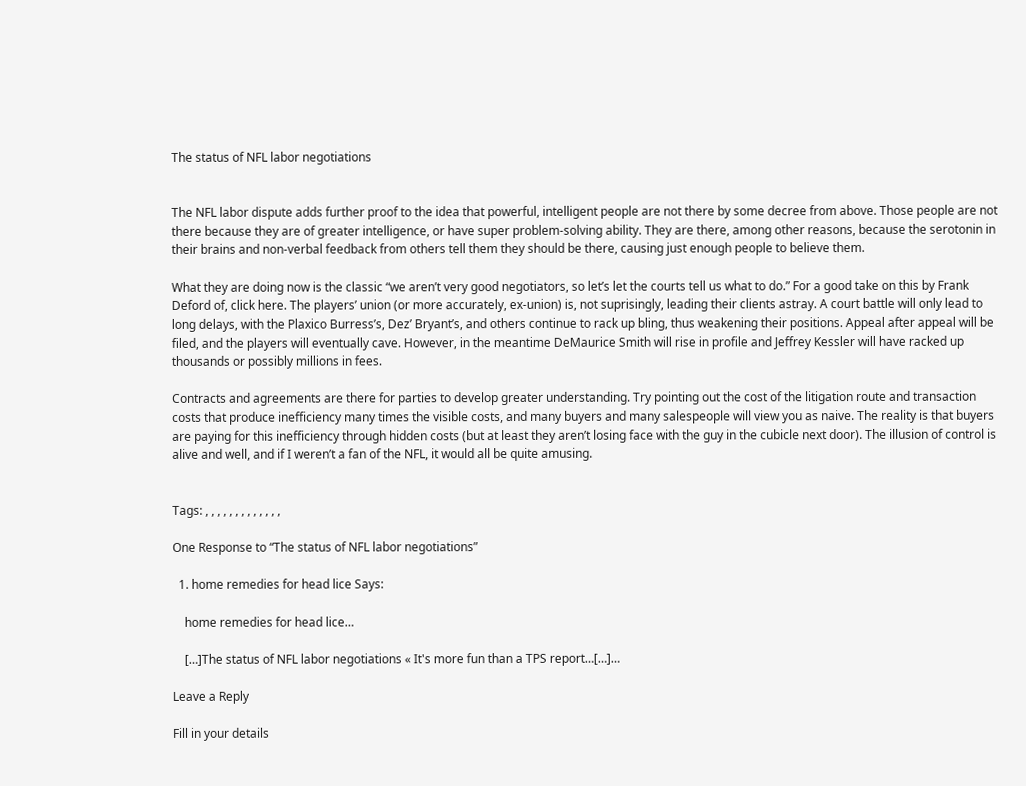The status of NFL labor negotiations


The NFL labor dispute adds further proof to the idea that powerful, intelligent people are not there by some decree from above. Those people are not there because they are of greater intelligence, or have super problem-solving ability. They are there, among other reasons, because the serotonin in their brains and non-verbal feedback from others tell them they should be there, causing just enough people to believe them.

What they are doing now is the classic “we aren’t very good negotiators, so let’s let the courts tell us what to do.” For a good take on this by Frank Deford of, click here. The players’ union (or more accurately, ex-union) is, not suprisingly, leading their clients astray. A court battle will only lead to long delays, with the Plaxico Burress’s, Dez’ Bryant’s, and others continue to rack up bling, thus weakening their positions. Appeal after appeal will be filed, and the players will eventually cave. However, in the meantime DeMaurice Smith will rise in profile and Jeffrey Kessler will have racked up thousands or possibly millions in fees.

Contracts and agreements are there for parties to develop greater understanding. Try pointing out the cost of the litigation route and transaction costs that produce inefficiency many times the visible costs, and many buyers and many salespeople will view you as naive. The reality is that buyers are paying for this inefficiency through hidden costs (but at least they aren’t losing face with the guy in the cubicle next door). The illusion of control is alive and well, and if I weren’t a fan of the NFL, it would all be quite amusing.


Tags: , , , , , , , , , , , , ,

One Response to “The status of NFL labor negotiations”

  1. home remedies for head lice Says:

    home remedies for head lice…

    […]The status of NFL labor negotiations « It's more fun than a TPS report…[…]…

Leave a Reply

Fill in your details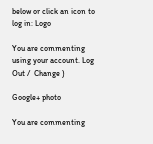below or click an icon to log in: Logo

You are commenting using your account. Log Out /  Change )

Google+ photo

You are commenting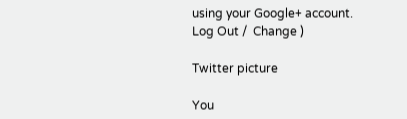using your Google+ account. Log Out /  Change )

Twitter picture

You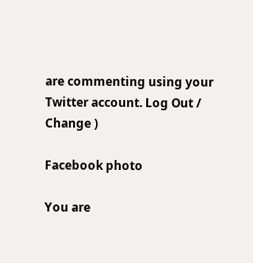are commenting using your Twitter account. Log Out /  Change )

Facebook photo

You are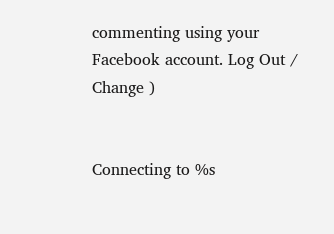commenting using your Facebook account. Log Out /  Change )


Connecting to %s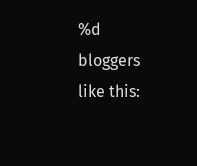%d bloggers like this: